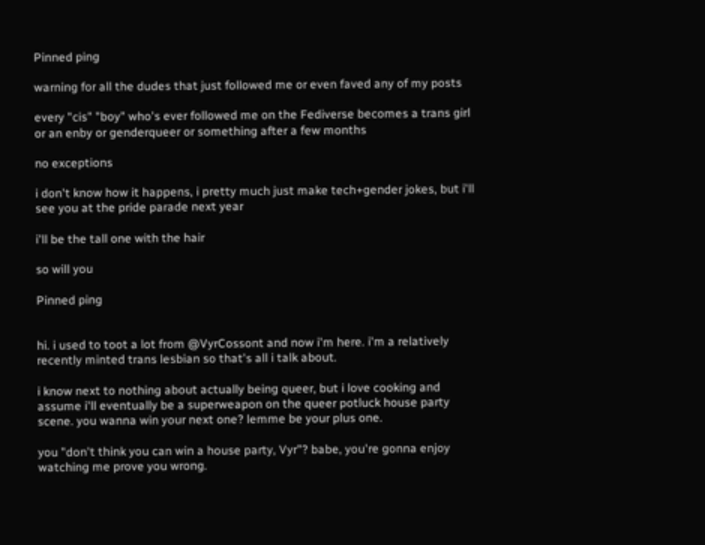Pinned ping

warning for all the dudes that just followed me or even faved any of my posts

every "cis" "boy" who's ever followed me on the Fediverse becomes a trans girl or an enby or genderqueer or something after a few months

no exceptions

i don't know how it happens, i pretty much just make tech+gender jokes, but i'll see you at the pride parade next year

i'll be the tall one with the hair

so will you

Pinned ping


hi. i used to toot a lot from @VyrCossont and now i'm here. i'm a relatively recently minted trans lesbian so that's all i talk about.

i know next to nothing about actually being queer, but i love cooking and assume i'll eventually be a superweapon on the queer potluck house party scene. you wanna win your next one? lemme be your plus one.

you "don't think you can win a house party, Vyr"? babe, you're gonna enjoy watching me prove you wrong.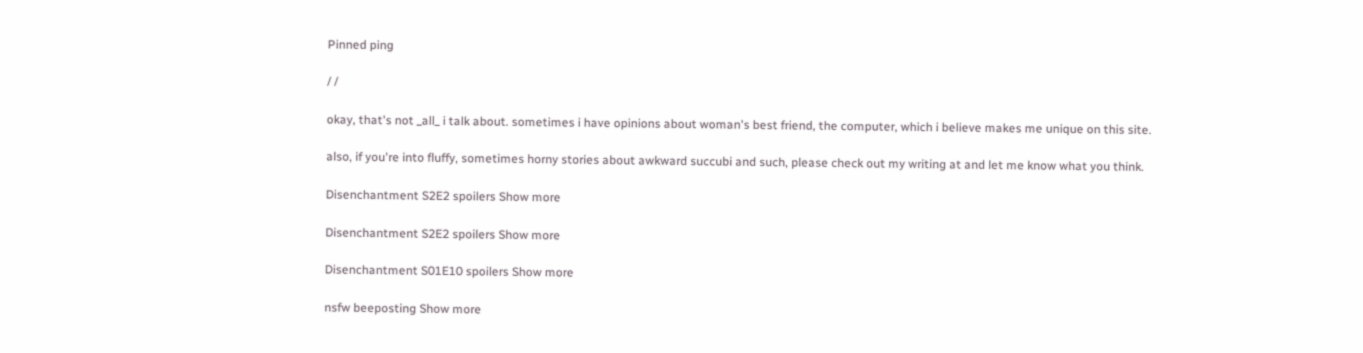Pinned ping

/ /

okay, that's not _all_ i talk about. sometimes i have opinions about woman's best friend, the computer, which i believe makes me unique on this site.

also, if you're into fluffy, sometimes horny stories about awkward succubi and such, please check out my writing at and let me know what you think.

Disenchantment S2E2 spoilers Show more

Disenchantment S2E2 spoilers Show more

Disenchantment S01E10 spoilers Show more

nsfw beeposting Show more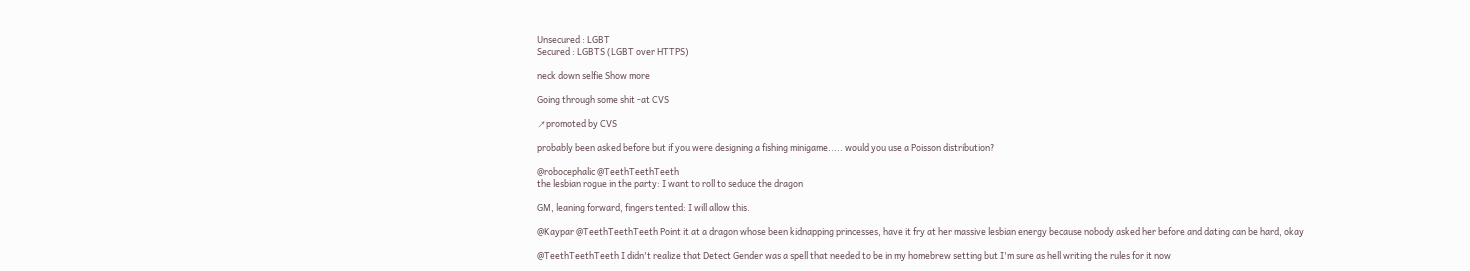Unsecured : LGBT
Secured : LGBTS (LGBT over HTTPS)

neck down selfie Show more

Going through some shit -at CVS

↗promoted by CVS

probably been asked before but if you were designing a fishing minigame..... would you use a Poisson distribution?

@robocephalic @TeethTeethTeeth
the lesbian rogue in the party: I want to roll to seduce the dragon

GM, leaning forward, fingers tented: I will allow this.

@Kaypar @TeethTeethTeeth Point it at a dragon whose been kidnapping princesses, have it fry at her massive lesbian energy because nobody asked her before and dating can be hard, okay

@TeethTeethTeeth I didn't realize that Detect Gender was a spell that needed to be in my homebrew setting but I'm sure as hell writing the rules for it now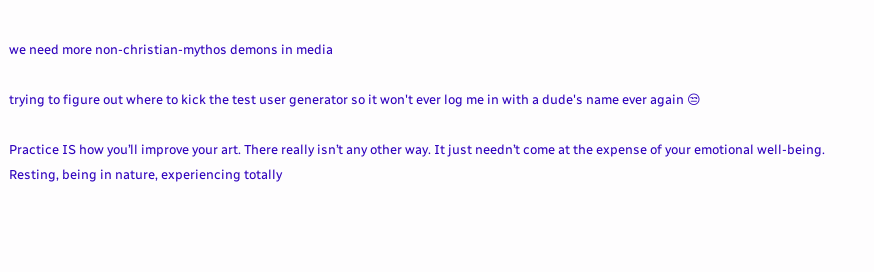we need more non-christian-mythos demons in media

trying to figure out where to kick the test user generator so it won't ever log me in with a dude's name ever again 😒

Practice IS how you’ll improve your art. There really isn’t any other way. It just needn’t come at the expense of your emotional well-being. Resting, being in nature, experiencing totally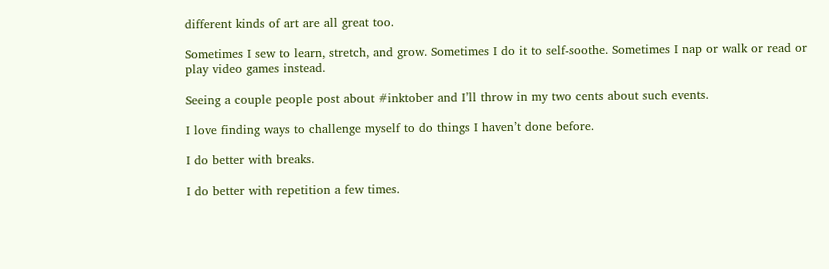different kinds of art are all great too.

Sometimes I sew to learn, stretch, and grow. Sometimes I do it to self-soothe. Sometimes I nap or walk or read or play video games instead.

Seeing a couple people post about #inktober and I’ll throw in my two cents about such events.

I love finding ways to challenge myself to do things I haven’t done before.

I do better with breaks.

I do better with repetition a few times.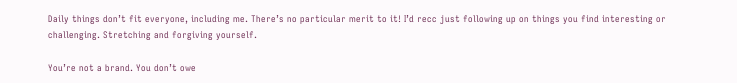Daily things don’t fit everyone, including me. There’s no particular merit to it! I’d recc just following up on things you find interesting or challenging. Stretching and forgiving yourself.

You’re not a brand. You don’t owe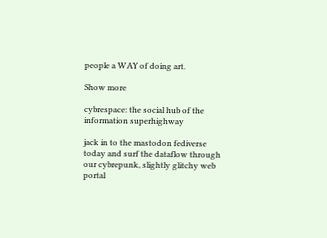people a WAY of doing art.

Show more

cybrespace: the social hub of the information superhighway

jack in to the mastodon fediverse today and surf the dataflow through our cybrepunk, slightly glitchy web portal